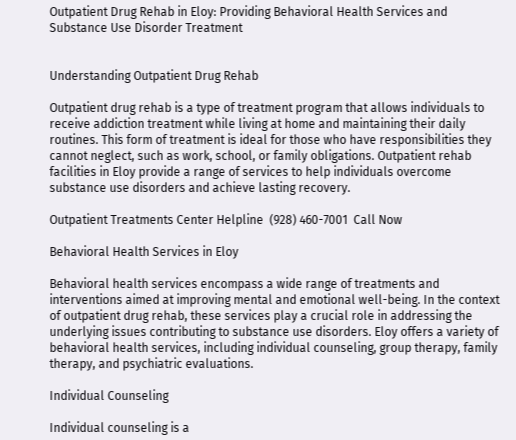Outpatient Drug Rehab in Eloy: Providing Behavioral Health Services and Substance Use Disorder Treatment


Understanding Outpatient Drug Rehab

Outpatient drug rehab is a type of treatment program that allows individuals to receive addiction treatment while living at home and maintaining their daily routines. This form of treatment is ideal for those who have responsibilities they cannot neglect, such as work, school, or family obligations. Outpatient rehab facilities in Eloy provide a range of services to help individuals overcome substance use disorders and achieve lasting recovery.

Outpatient Treatments Center Helpline  (928) 460-7001  Call Now

Behavioral Health Services in Eloy

Behavioral health services encompass a wide range of treatments and interventions aimed at improving mental and emotional well-being. In the context of outpatient drug rehab, these services play a crucial role in addressing the underlying issues contributing to substance use disorders. Eloy offers a variety of behavioral health services, including individual counseling, group therapy, family therapy, and psychiatric evaluations.

Individual Counseling

Individual counseling is a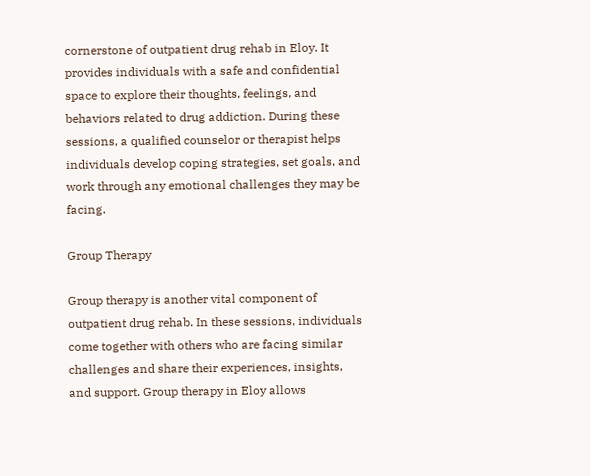cornerstone of outpatient drug rehab in Eloy. It provides individuals with a safe and confidential space to explore their thoughts, feelings, and behaviors related to drug addiction. During these sessions, a qualified counselor or therapist helps individuals develop coping strategies, set goals, and work through any emotional challenges they may be facing.

Group Therapy

Group therapy is another vital component of outpatient drug rehab. In these sessions, individuals come together with others who are facing similar challenges and share their experiences, insights, and support. Group therapy in Eloy allows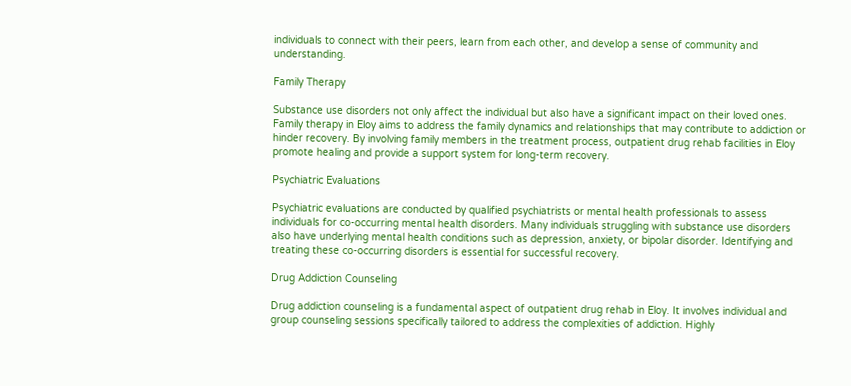individuals to connect with their peers, learn from each other, and develop a sense of community and understanding.

Family Therapy

Substance use disorders not only affect the individual but also have a significant impact on their loved ones. Family therapy in Eloy aims to address the family dynamics and relationships that may contribute to addiction or hinder recovery. By involving family members in the treatment process, outpatient drug rehab facilities in Eloy promote healing and provide a support system for long-term recovery.

Psychiatric Evaluations

Psychiatric evaluations are conducted by qualified psychiatrists or mental health professionals to assess individuals for co-occurring mental health disorders. Many individuals struggling with substance use disorders also have underlying mental health conditions such as depression, anxiety, or bipolar disorder. Identifying and treating these co-occurring disorders is essential for successful recovery.

Drug Addiction Counseling

Drug addiction counseling is a fundamental aspect of outpatient drug rehab in Eloy. It involves individual and group counseling sessions specifically tailored to address the complexities of addiction. Highly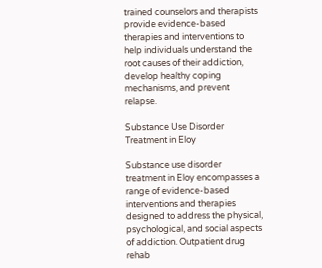trained counselors and therapists provide evidence-based therapies and interventions to help individuals understand the root causes of their addiction, develop healthy coping mechanisms, and prevent relapse.

Substance Use Disorder Treatment in Eloy

Substance use disorder treatment in Eloy encompasses a range of evidence-based interventions and therapies designed to address the physical, psychological, and social aspects of addiction. Outpatient drug rehab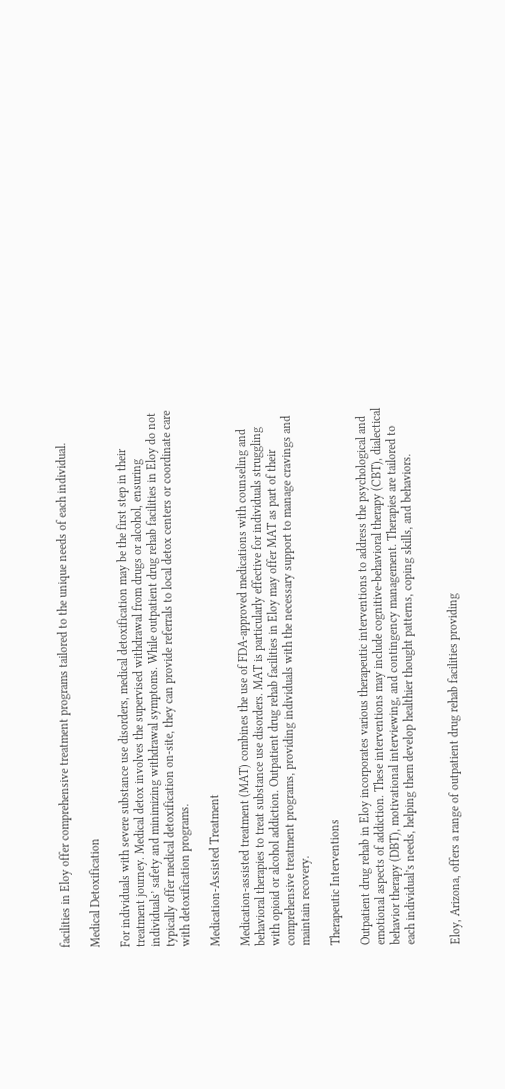facilities in Eloy offer comprehensive treatment programs tailored to the unique needs of each individual.

Medical Detoxification

For individuals with severe substance use disorders, medical detoxification may be the first step in their treatment journey. Medical detox involves the supervised withdrawal from drugs or alcohol, ensuring individuals’ safety and minimizing withdrawal symptoms. While outpatient drug rehab facilities in Eloy do not typically offer medical detoxification on-site, they can provide referrals to local detox centers or coordinate care with detoxification programs.

Medication-Assisted Treatment

Medication-assisted treatment (MAT) combines the use of FDA-approved medications with counseling and behavioral therapies to treat substance use disorders. MAT is particularly effective for individuals struggling with opioid or alcohol addiction. Outpatient drug rehab facilities in Eloy may offer MAT as part of their comprehensive treatment programs, providing individuals with the necessary support to manage cravings and maintain recovery.

Therapeutic Interventions

Outpatient drug rehab in Eloy incorporates various therapeutic interventions to address the psychological and emotional aspects of addiction. These interventions may include cognitive-behavioral therapy (CBT), dialectical behavior therapy (DBT), motivational interviewing, and contingency management. Therapies are tailored to each individual’s needs, helping them develop healthier thought patterns, coping skills, and behaviors.


Eloy, Arizona, offers a range of outpatient drug rehab facilities providing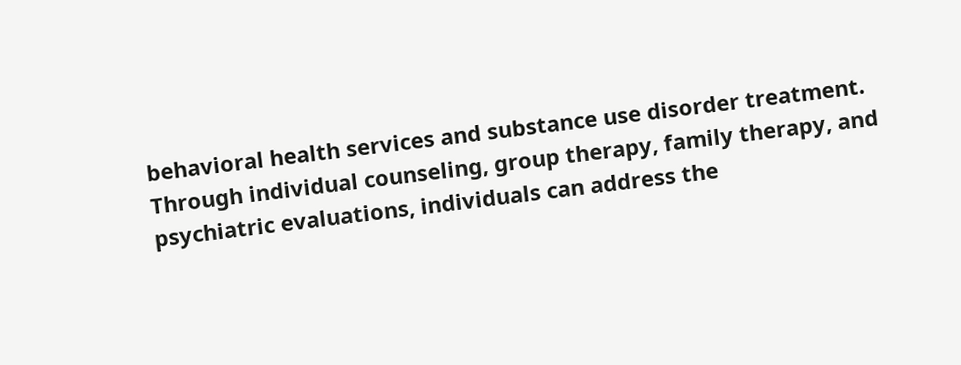behavioral health services and substance use disorder treatment. Through individual counseling, group therapy, family therapy, and psychiatric evaluations, individuals can address the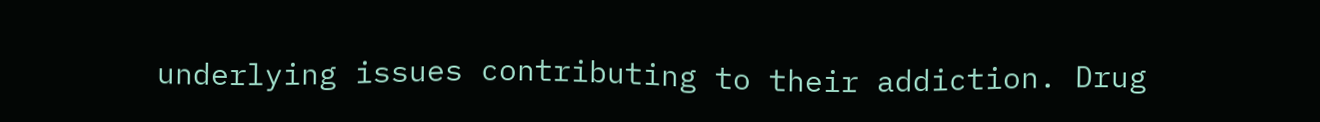underlying issues contributing to their addiction. Drug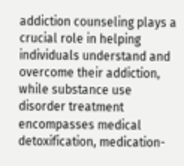addiction counseling plays a crucial role in helping individuals understand and overcome their addiction, while substance use disorder treatment encompasses medical detoxification, medication-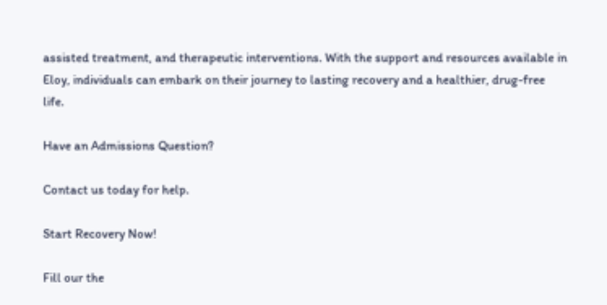assisted treatment, and therapeutic interventions. With the support and resources available in Eloy, individuals can embark on their journey to lasting recovery and a healthier, drug-free life.

Have an Admissions Question?

Contact us today for help.

Start Recovery Now!

Fill our the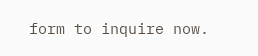form to inquire now.